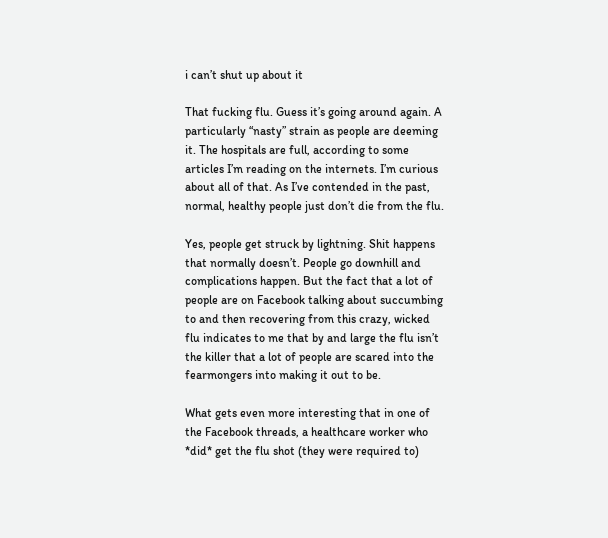i can’t shut up about it

That fucking flu. Guess it’s going around again. A particularly “nasty” strain as people are deeming it. The hospitals are full, according to some articles I’m reading on the internets. I’m curious about all of that. As I’ve contended in the past, normal, healthy people just don’t die from the flu.

Yes, people get struck by lightning. Shit happens that normally doesn’t. People go downhill and complications happen. But the fact that a lot of people are on Facebook talking about succumbing to and then recovering from this crazy, wicked flu indicates to me that by and large the flu isn’t the killer that a lot of people are scared into the fearmongers into making it out to be.

What gets even more interesting that in one of the Facebook threads, a healthcare worker who *did* get the flu shot (they were required to)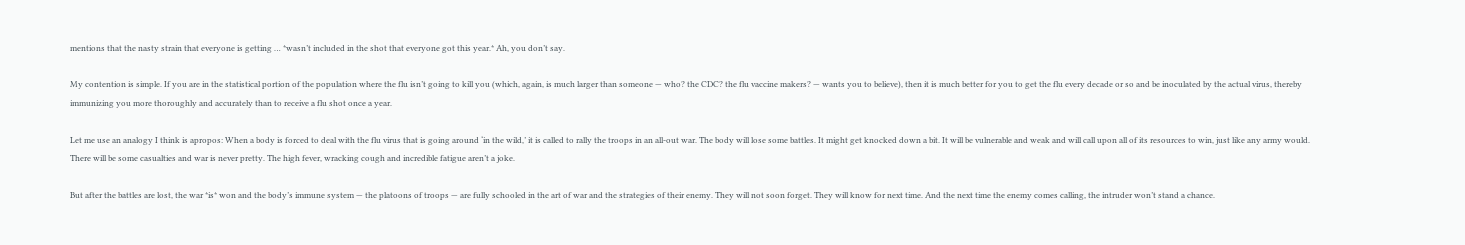mentions that the nasty strain that everyone is getting … *wasn’t included in the shot that everyone got this year.* Ah, you don’t say.

My contention is simple. If you are in the statistical portion of the population where the flu isn’t going to kill you (which, again, is much larger than someone — who? the CDC? the flu vaccine makers? — wants you to believe), then it is much better for you to get the flu every decade or so and be inoculated by the actual virus, thereby immunizing you more thoroughly and accurately than to receive a flu shot once a year.

Let me use an analogy I think is apropos: When a body is forced to deal with the flu virus that is going around ‘in the wild,’ it is called to rally the troops in an all-out war. The body will lose some battles. It might get knocked down a bit. It will be vulnerable and weak and will call upon all of its resources to win, just like any army would. There will be some casualties and war is never pretty. The high fever, wracking cough and incredible fatigue aren’t a joke.

But after the battles are lost, the war *is* won and the body’s immune system — the platoons of troops — are fully schooled in the art of war and the strategies of their enemy. They will not soon forget. They will know for next time. And the next time the enemy comes calling, the intruder won’t stand a chance.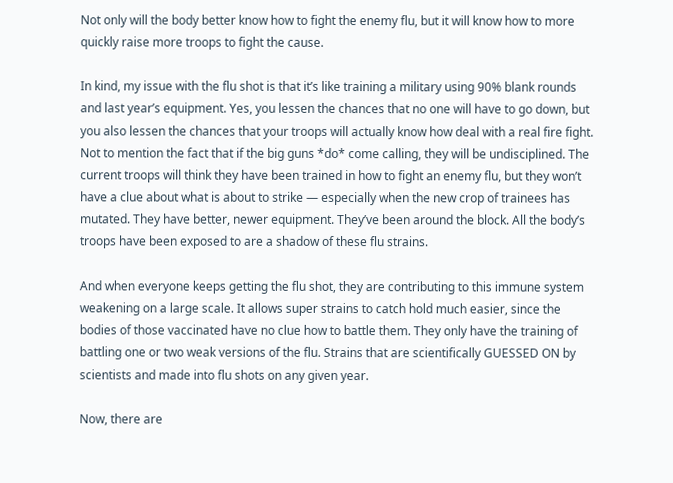Not only will the body better know how to fight the enemy flu, but it will know how to more quickly raise more troops to fight the cause.

In kind, my issue with the flu shot is that it’s like training a military using 90% blank rounds and last year’s equipment. Yes, you lessen the chances that no one will have to go down, but you also lessen the chances that your troops will actually know how deal with a real fire fight. Not to mention the fact that if the big guns *do* come calling, they will be undisciplined. The current troops will think they have been trained in how to fight an enemy flu, but they won’t have a clue about what is about to strike — especially when the new crop of trainees has mutated. They have better, newer equipment. They’ve been around the block. All the body’s troops have been exposed to are a shadow of these flu strains.

And when everyone keeps getting the flu shot, they are contributing to this immune system weakening on a large scale. It allows super strains to catch hold much easier, since the bodies of those vaccinated have no clue how to battle them. They only have the training of battling one or two weak versions of the flu. Strains that are scientifically GUESSED ON by scientists and made into flu shots on any given year.

Now, there are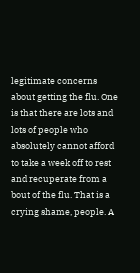legitimate concerns about getting the flu. One is that there are lots and lots of people who absolutely cannot afford to take a week off to rest and recuperate from a bout of the flu. That is a crying shame, people. A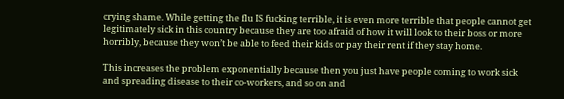crying shame. While getting the flu IS fucking terrible, it is even more terrible that people cannot get legitimately sick in this country because they are too afraid of how it will look to their boss or more horribly, because they won’t be able to feed their kids or pay their rent if they stay home.

This increases the problem exponentially because then you just have people coming to work sick and spreading disease to their co-workers, and so on and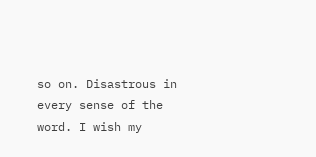so on. Disastrous in every sense of the word. I wish my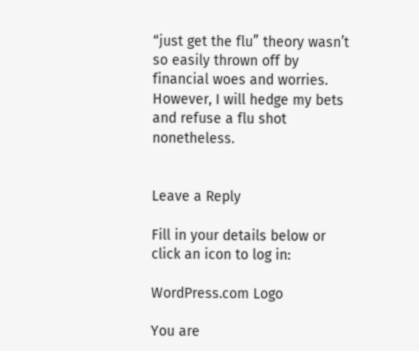“just get the flu” theory wasn’t so easily thrown off by financial woes and worries. However, I will hedge my bets and refuse a flu shot nonetheless.


Leave a Reply

Fill in your details below or click an icon to log in:

WordPress.com Logo

You are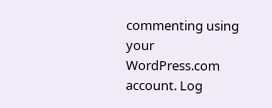commenting using your WordPress.com account. Log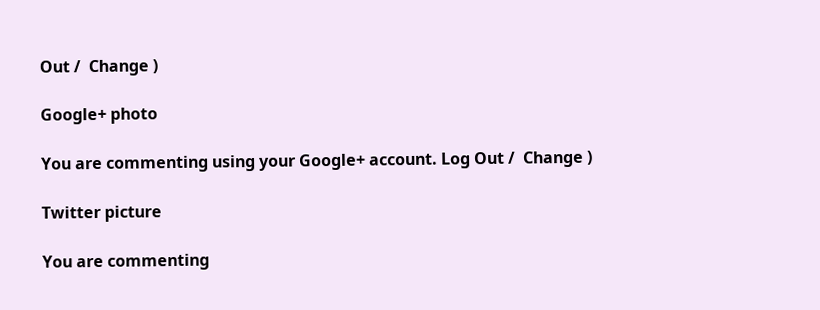Out /  Change )

Google+ photo

You are commenting using your Google+ account. Log Out /  Change )

Twitter picture

You are commenting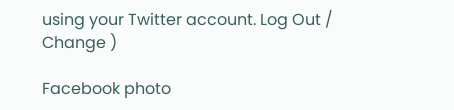using your Twitter account. Log Out /  Change )

Facebook photo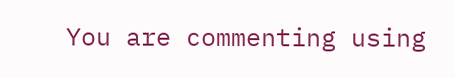You are commenting using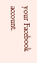your Facebook account.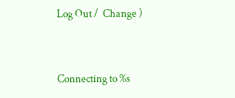Log Out /  Change )


Connecting to %s